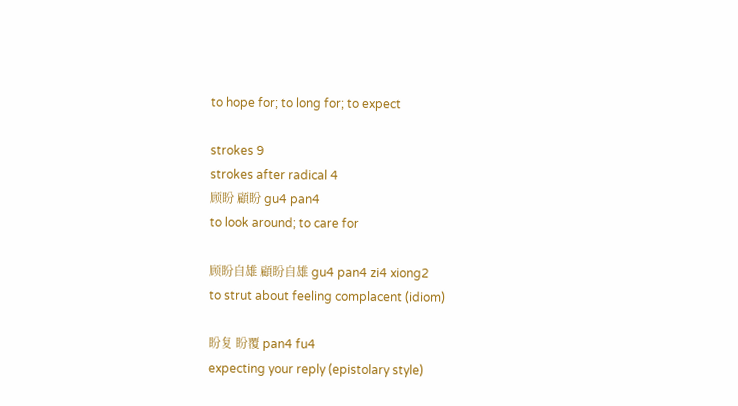to hope for; to long for; to expect

strokes 9
strokes after radical 4
顾盼 顧盼 gu4 pan4
to look around; to care for

顾盼自雄 顧盼自雄 gu4 pan4 zi4 xiong2
to strut about feeling complacent (idiom)

盼复 盼覆 pan4 fu4
expecting your reply (epistolary style)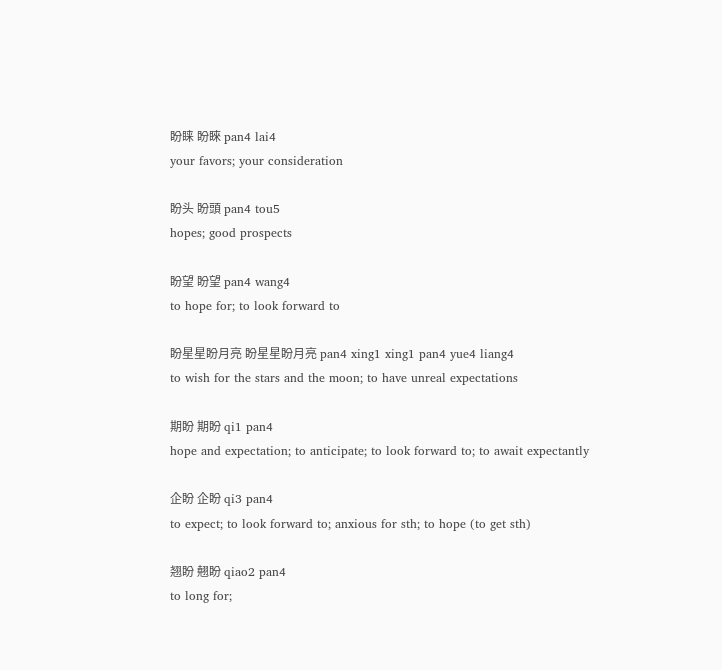盼睐 盼睞 pan4 lai4
your favors; your consideration

盼头 盼頭 pan4 tou5
hopes; good prospects

盼望 盼望 pan4 wang4
to hope for; to look forward to

盼星星盼月亮 盼星星盼月亮 pan4 xing1 xing1 pan4 yue4 liang4
to wish for the stars and the moon; to have unreal expectations

期盼 期盼 qi1 pan4
hope and expectation; to anticipate; to look forward to; to await expectantly

企盼 企盼 qi3 pan4
to expect; to look forward to; anxious for sth; to hope (to get sth)

翘盼 翹盼 qiao2 pan4
to long for;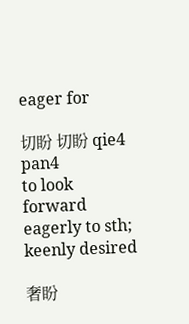eager for

切盼 切盼 qie4 pan4
to look forward eagerly to sth; keenly desired

奢盼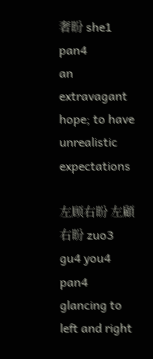奢盼 she1 pan4
an extravagant hope; to have unrealistic expectations

左顾右盼 左顧右盼 zuo3 gu4 you4 pan4
glancing to left and right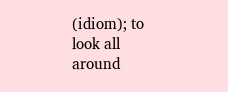(idiom); to look all around